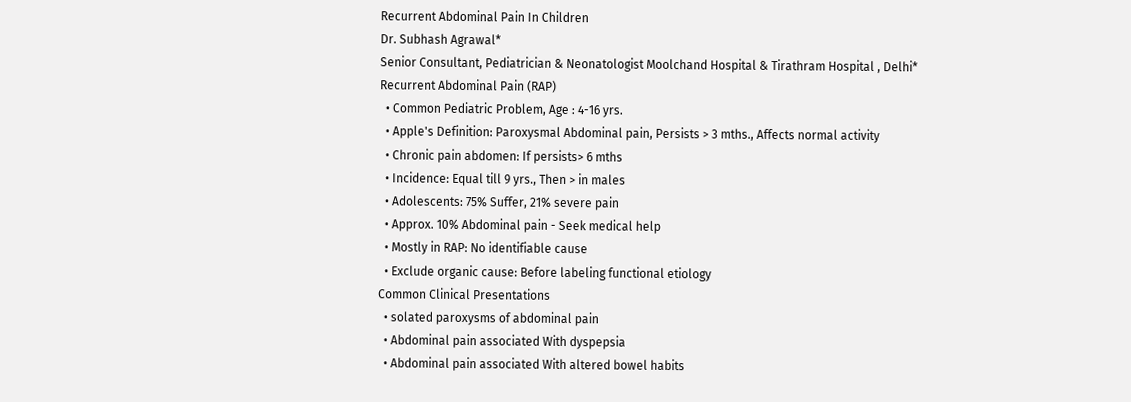Recurrent Abdominal Pain In Children
Dr. Subhash Agrawal*
Senior Consultant, Pediatrician & Neonatologist Moolchand Hospital & Tirathram Hospital , Delhi*
Recurrent Abdominal Pain (RAP)
  • Common Pediatric Problem, Age : 4-16 yrs.
  • Apple's Definition: Paroxysmal Abdominal pain, Persists > 3 mths., Affects normal activity
  • Chronic pain abdomen: If persists> 6 mths
  • Incidence: Equal till 9 yrs., Then > in males
  • Adolescents: 75% Suffer, 21% severe pain
  • Approx. 10% Abdominal pain - Seek medical help
  • Mostly in RAP: No identifiable cause
  • Exclude organic cause: Before labeling functional etiology
Common Clinical Presentations
  • solated paroxysms of abdominal pain
  • Abdominal pain associated With dyspepsia
  • Abdominal pain associated With altered bowel habits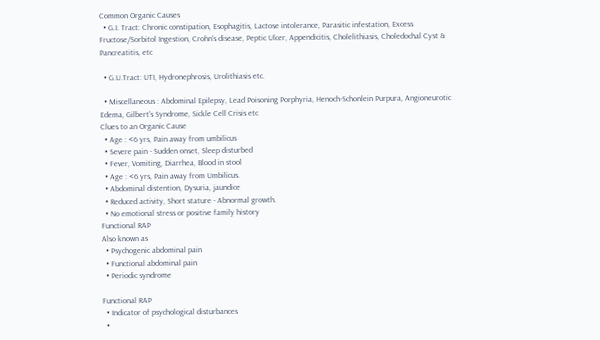Common Organic Causes
  • G.I. Tract: Chronic constipation, Esophagitis, Lactose intolerance, Parasitic infestation, Excess Fructose/Sorbitol Ingestion, Crohn's disease, Peptic Ulcer, Appendicitis, Cholelithiasis, Choledochal Cyst & Pancreatitis, etc

  • G.U.Tract: UTI, Hydronephrosis, Urolithiasis etc.

  • Miscellaneous : Abdominal Epilepsy, Lead Poisoning Porphyria, Henoch-Schonlein Purpura, Angioneurotic Edema, Gilbert's Syndrome, Sickle Cell Crisis etc
Clues to an Organic Cause
  • Age : <6 yrs, Pain away from umbilicus
  • Severe pain - Sudden onset, Sleep disturbed
  • Fever, Vomiting, Diarrhea, Blood in stool
  • Age : <6 yrs, Pain away from Umbilicus.
  • Abdominal distention, Dysuria, jaundice
  • Reduced activity, Short stature - Abnormal growth.
  • No emotional stress or positive family history
Functional RAP
Also known as
  • Psychogenic abdominal pain
  • Functional abdominal pain
  • Periodic syndrome

Functional RAP
  • Indicator of psychological disturbances
  •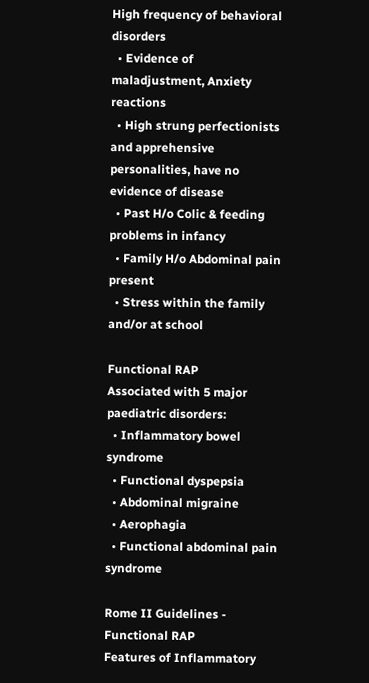High frequency of behavioral disorders
  • Evidence of maladjustment, Anxiety reactions
  • High strung perfectionists and apprehensive personalities, have no evidence of disease
  • Past H/o Colic & feeding problems in infancy
  • Family H/o Abdominal pain present
  • Stress within the family and/or at school

Functional RAP
Associated with 5 major paediatric disorders:
  • Inflammatory bowel syndrome
  • Functional dyspepsia
  • Abdominal migraine
  • Aerophagia
  • Functional abdominal pain syndrome

Rome II Guidelines - Functional RAP
Features of Inflammatory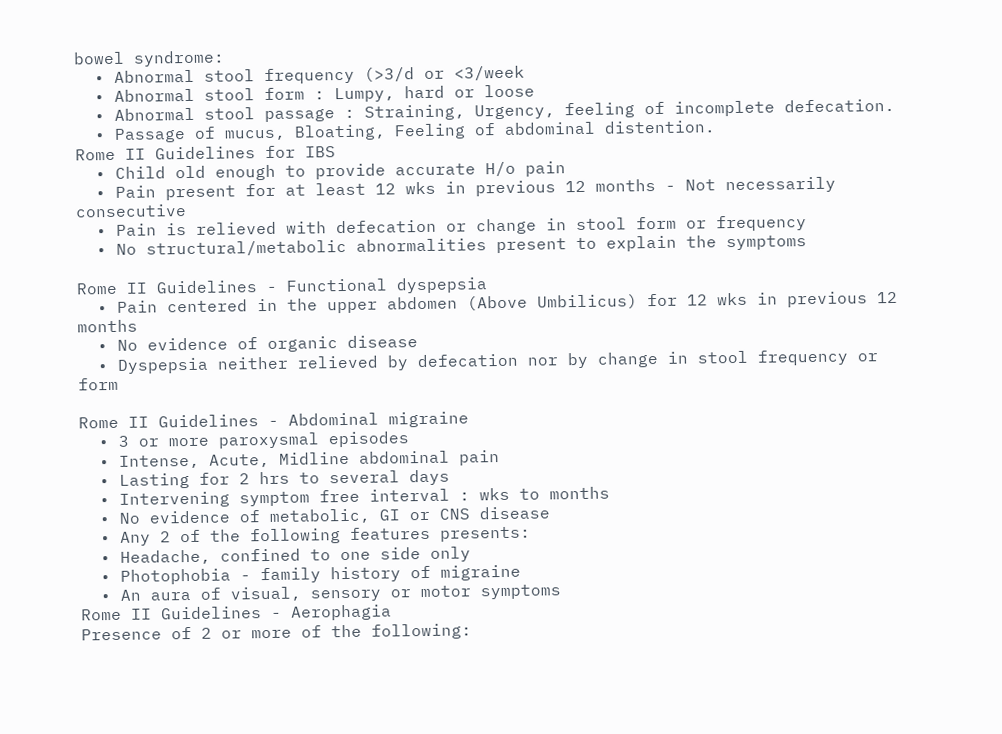bowel syndrome:
  • Abnormal stool frequency (>3/d or <3/week
  • Abnormal stool form : Lumpy, hard or loose
  • Abnormal stool passage : Straining, Urgency, feeling of incomplete defecation.
  • Passage of mucus, Bloating, Feeling of abdominal distention.
Rome II Guidelines for IBS
  • Child old enough to provide accurate H/o pain
  • Pain present for at least 12 wks in previous 12 months - Not necessarily consecutive
  • Pain is relieved with defecation or change in stool form or frequency
  • No structural/metabolic abnormalities present to explain the symptoms

Rome II Guidelines - Functional dyspepsia
  • Pain centered in the upper abdomen (Above Umbilicus) for 12 wks in previous 12 months
  • No evidence of organic disease
  • Dyspepsia neither relieved by defecation nor by change in stool frequency or form

Rome II Guidelines - Abdominal migraine
  • 3 or more paroxysmal episodes
  • Intense, Acute, Midline abdominal pain
  • Lasting for 2 hrs to several days
  • Intervening symptom free interval : wks to months
  • No evidence of metabolic, GI or CNS disease
  • Any 2 of the following features presents:
  • Headache, confined to one side only
  • Photophobia - family history of migraine
  • An aura of visual, sensory or motor symptoms
Rome II Guidelines - Aerophagia
Presence of 2 or more of the following: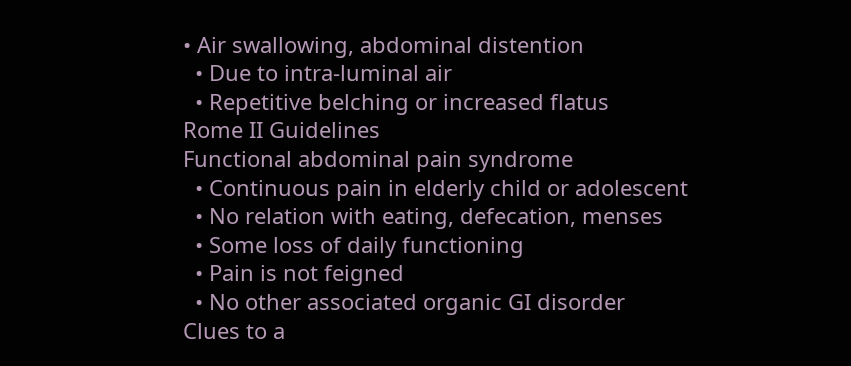• Air swallowing, abdominal distention
  • Due to intra-luminal air
  • Repetitive belching or increased flatus
Rome II Guidelines
Functional abdominal pain syndrome
  • Continuous pain in elderly child or adolescent
  • No relation with eating, defecation, menses
  • Some loss of daily functioning
  • Pain is not feigned
  • No other associated organic GI disorder
Clues to a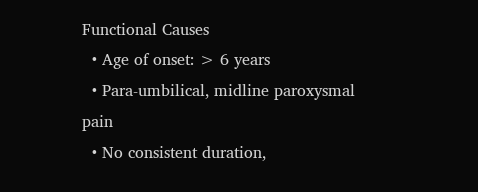Functional Causes
  • Age of onset: > 6 years
  • Para-umbilical, midline paroxysmal pain
  • No consistent duration,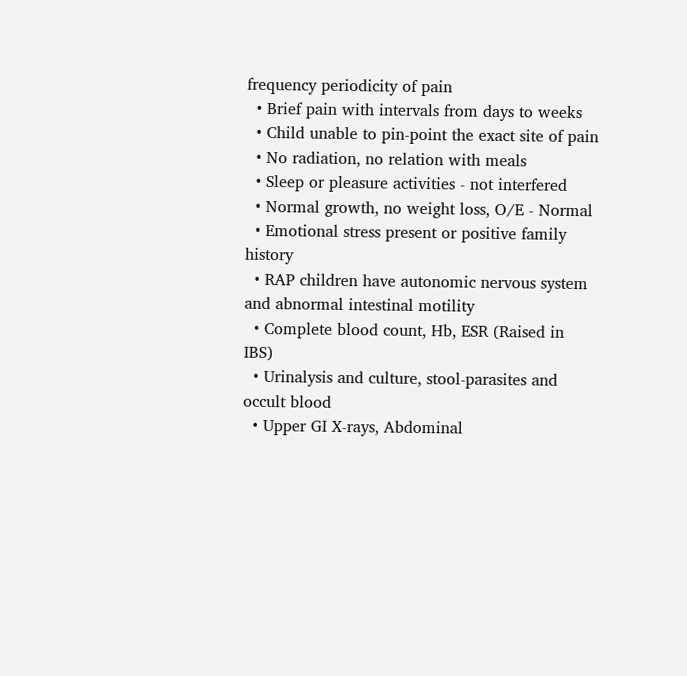frequency periodicity of pain
  • Brief pain with intervals from days to weeks
  • Child unable to pin-point the exact site of pain
  • No radiation, no relation with meals
  • Sleep or pleasure activities - not interfered
  • Normal growth, no weight loss, O/E - Normal
  • Emotional stress present or positive family history
  • RAP children have autonomic nervous system and abnormal intestinal motility
  • Complete blood count, Hb, ESR (Raised in IBS)
  • Urinalysis and culture, stool-parasites and occult blood
  • Upper GI X-rays, Abdominal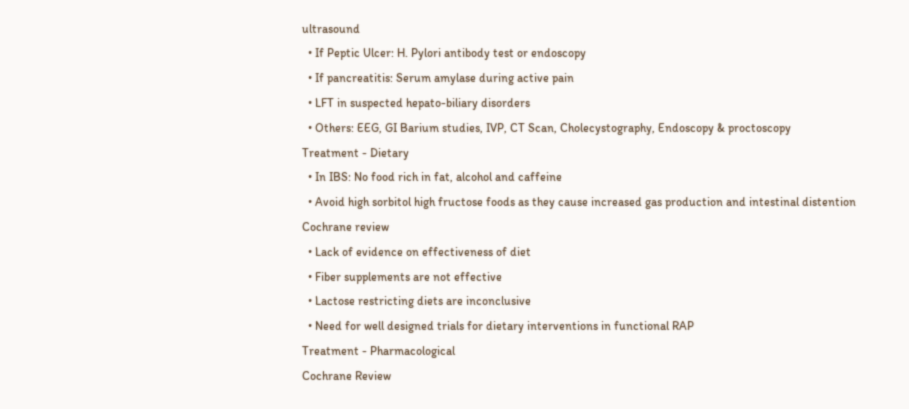ultrasound
  • If Peptic Ulcer: H. Pylori antibody test or endoscopy
  • If pancreatitis: Serum amylase during active pain
  • LFT in suspected hepato-biliary disorders
  • Others: EEG, GI Barium studies, IVP, CT Scan, Cholecystography, Endoscopy & proctoscopy
Treatment - Dietary
  • In IBS: No food rich in fat, alcohol and caffeine
  • Avoid high sorbitol high fructose foods as they cause increased gas production and intestinal distention
Cochrane review
  • Lack of evidence on effectiveness of diet
  • Fiber supplements are not effective
  • Lactose restricting diets are inconclusive
  • Need for well designed trials for dietary interventions in functional RAP
Treatment - Pharmacological
Cochrane Review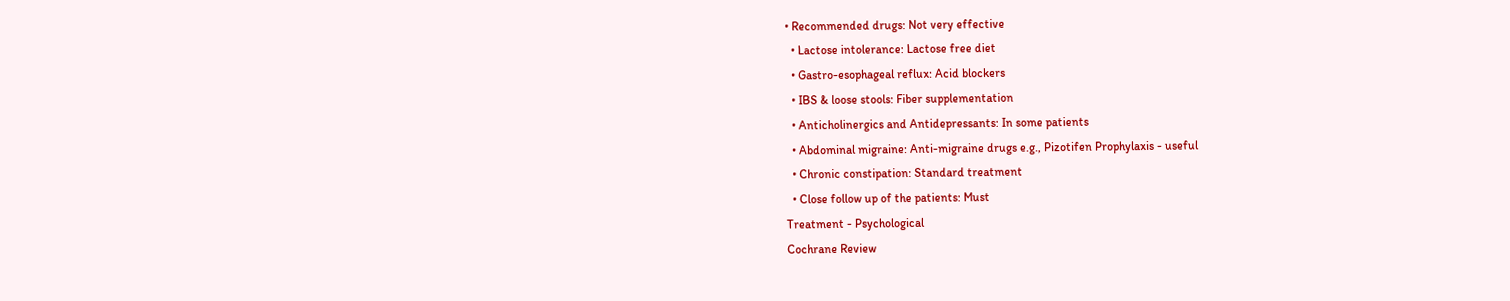• Recommended drugs: Not very effective
  • Lactose intolerance: Lactose free diet
  • Gastro-esophageal reflux: Acid blockers
  • IBS & loose stools: Fiber supplementation
  • Anticholinergics and Antidepressants: In some patients
  • Abdominal migraine: Anti-migraine drugs e.g., Pizotifen Prophylaxis - useful
  • Chronic constipation: Standard treatment
  • Close follow up of the patients: Must
Treatment - Psychological
Cochrane Review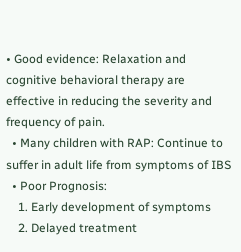• Good evidence: Relaxation and cognitive behavioral therapy are effective in reducing the severity and frequency of pain.
  • Many children with RAP: Continue to suffer in adult life from symptoms of IBS
  • Poor Prognosis:
    1. Early development of symptoms
    2. Delayed treatment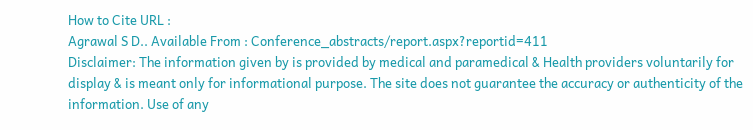How to Cite URL :
Agrawal S D.. Available From : Conference_abstracts/report.aspx?reportid=411
Disclaimer: The information given by is provided by medical and paramedical & Health providers voluntarily for display & is meant only for informational purpose. The site does not guarantee the accuracy or authenticity of the information. Use of any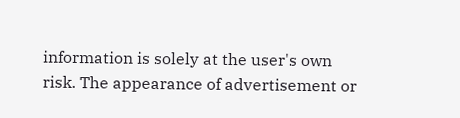information is solely at the user's own risk. The appearance of advertisement or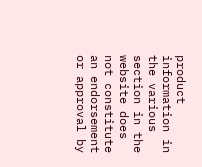product information in the various section in the website does not constitute an endorsement or approval by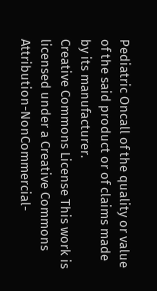Pediatric Oncall of the quality or value of the said product or of claims made by its manufacturer.
Creative Commons License This work is licensed under a Creative Commons Attribution-NonCommercial-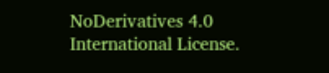NoDerivatives 4.0 International License.